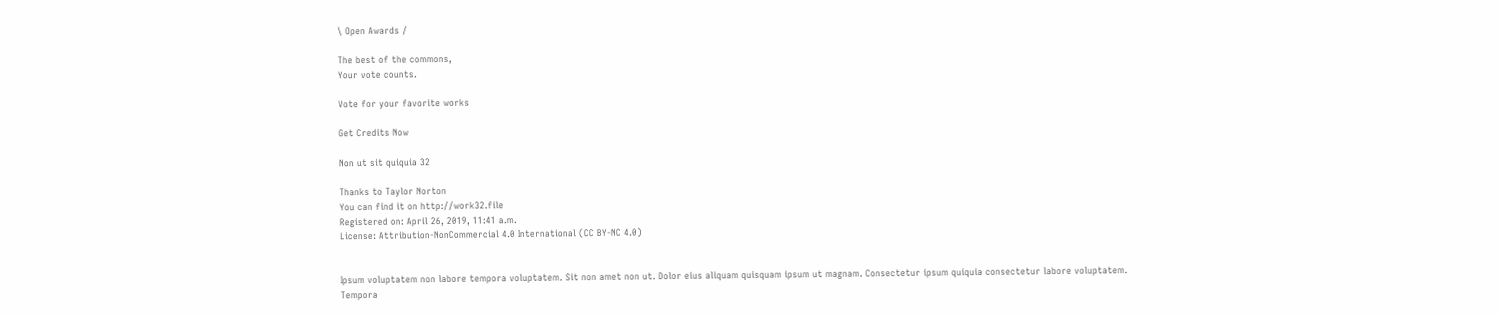\ Open Awards /

The best of the commons,
Your vote counts.

Vote for your favorite works

Get Credits Now

Non ut sit quiquia 32

Thanks to Taylor Norton
You can find it on http://work32.file
Registered on: April 26, 2019, 11:41 a.m.
License: Attribution-NonCommercial 4.0 International (CC BY-NC 4.0)


Ipsum voluptatem non labore tempora voluptatem. Sit non amet non ut. Dolor eius aliquam quisquam ipsum ut magnam. Consectetur ipsum quiquia consectetur labore voluptatem. Tempora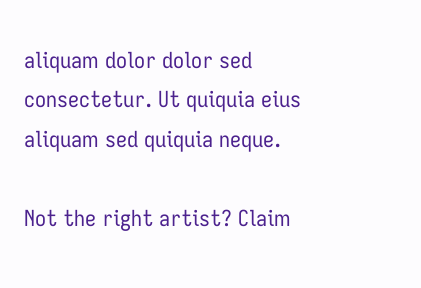aliquam dolor dolor sed consectetur. Ut quiquia eius aliquam sed quiquia neque.

Not the right artist? Claim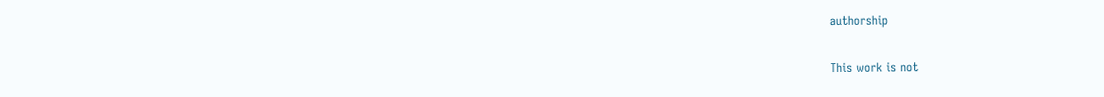authorship

This work is not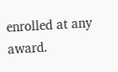enrolled at any award.